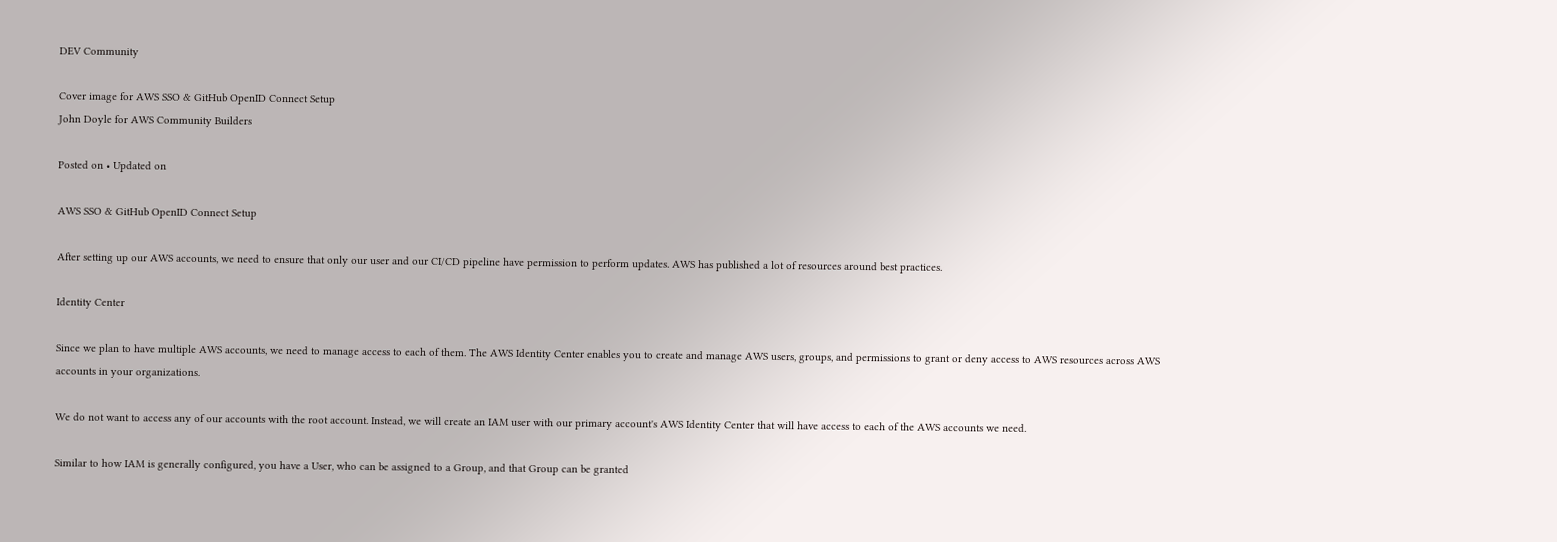DEV Community

Cover image for AWS SSO & GitHub OpenID Connect Setup
John Doyle for AWS Community Builders

Posted on • Updated on

AWS SSO & GitHub OpenID Connect Setup

After setting up our AWS accounts, we need to ensure that only our user and our CI/CD pipeline have permission to perform updates. AWS has published a lot of resources around best practices.

Identity Center

Since we plan to have multiple AWS accounts, we need to manage access to each of them. The AWS Identity Center enables you to create and manage AWS users, groups, and permissions to grant or deny access to AWS resources across AWS accounts in your organizations.

We do not want to access any of our accounts with the root account. Instead, we will create an IAM user with our primary account's AWS Identity Center that will have access to each of the AWS accounts we need.

Similar to how IAM is generally configured, you have a User, who can be assigned to a Group, and that Group can be granted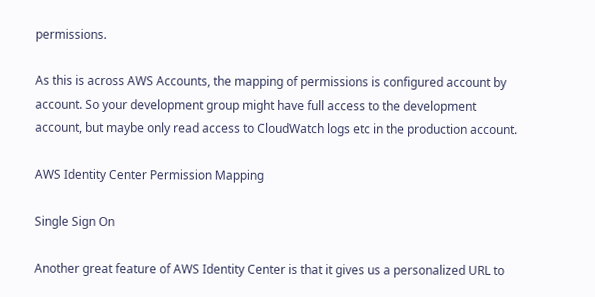permissions.

As this is across AWS Accounts, the mapping of permissions is configured account by account. So your development group might have full access to the development account, but maybe only read access to CloudWatch logs etc in the production account.

AWS Identity Center Permission Mapping

Single Sign On

Another great feature of AWS Identity Center is that it gives us a personalized URL to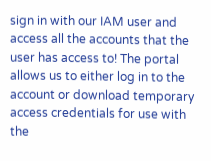sign in with our IAM user and access all the accounts that the user has access to! The portal allows us to either log in to the account or download temporary access credentials for use with the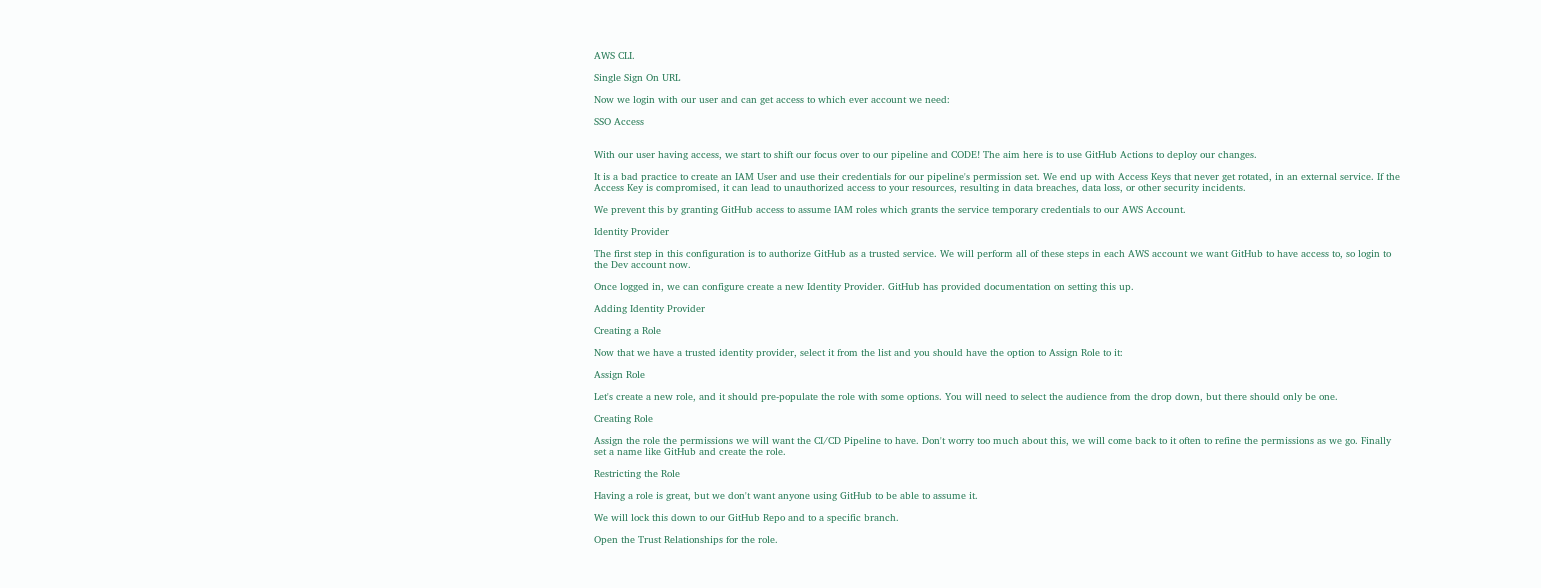AWS CLI.

Single Sign On URL

Now we login with our user and can get access to which ever account we need:

SSO Access


With our user having access, we start to shift our focus over to our pipeline and CODE! The aim here is to use GitHub Actions to deploy our changes.

It is a bad practice to create an IAM User and use their credentials for our pipeline's permission set. We end up with Access Keys that never get rotated, in an external service. If the Access Key is compromised, it can lead to unauthorized access to your resources, resulting in data breaches, data loss, or other security incidents.

We prevent this by granting GitHub access to assume IAM roles which grants the service temporary credentials to our AWS Account.

Identity Provider

The first step in this configuration is to authorize GitHub as a trusted service. We will perform all of these steps in each AWS account we want GitHub to have access to, so login to the Dev account now.

Once logged in, we can configure create a new Identity Provider. GitHub has provided documentation on setting this up.

Adding Identity Provider

Creating a Role

Now that we have a trusted identity provider, select it from the list and you should have the option to Assign Role to it:

Assign Role

Let's create a new role, and it should pre-populate the role with some options. You will need to select the audience from the drop down, but there should only be one.

Creating Role

Assign the role the permissions we will want the CI/CD Pipeline to have. Don't worry too much about this, we will come back to it often to refine the permissions as we go. Finally set a name like GitHub and create the role.

Restricting the Role

Having a role is great, but we don't want anyone using GitHub to be able to assume it.

We will lock this down to our GitHub Repo and to a specific branch.

Open the Trust Relationships for the role.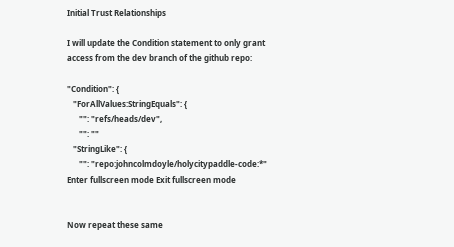Initial Trust Relationships

I will update the Condition statement to only grant access from the dev branch of the github repo:

"Condition": {
   "ForAllValues:StringEquals": {
      "": "refs/heads/dev",
      "": ""
   "StringLike": {
      "": "repo:johncolmdoyle/holycitypaddle-code:*"
Enter fullscreen mode Exit fullscreen mode


Now repeat these same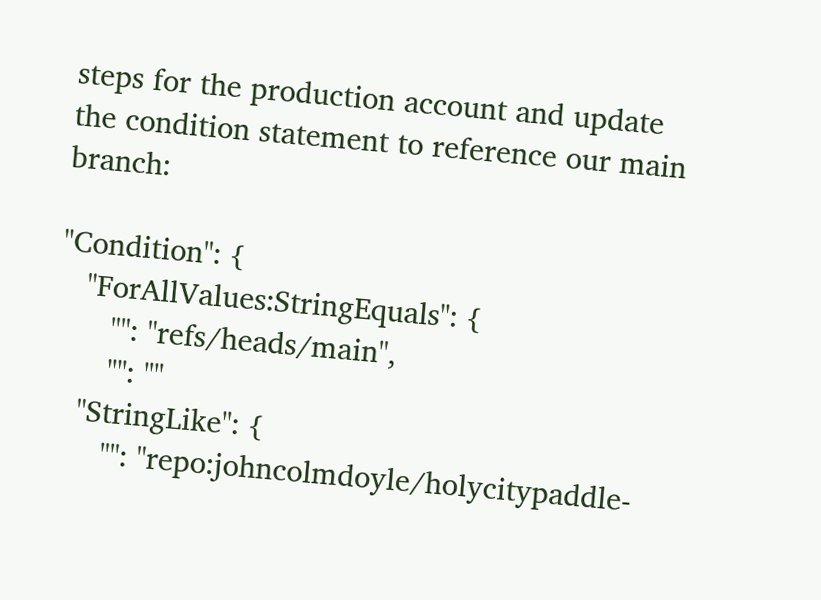steps for the production account and update the condition statement to reference our main branch:

"Condition": {
   "ForAllValues:StringEquals": {
      "": "refs/heads/main",
      "": ""
   "StringLike": {
      "": "repo:johncolmdoyle/holycitypaddle-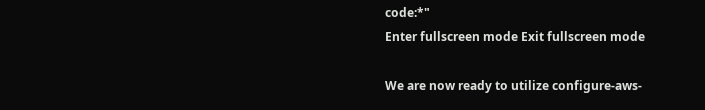code:*"
Enter fullscreen mode Exit fullscreen mode

We are now ready to utilize configure-aws-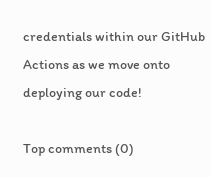credentials within our GitHub Actions as we move onto deploying our code!

Top comments (0)